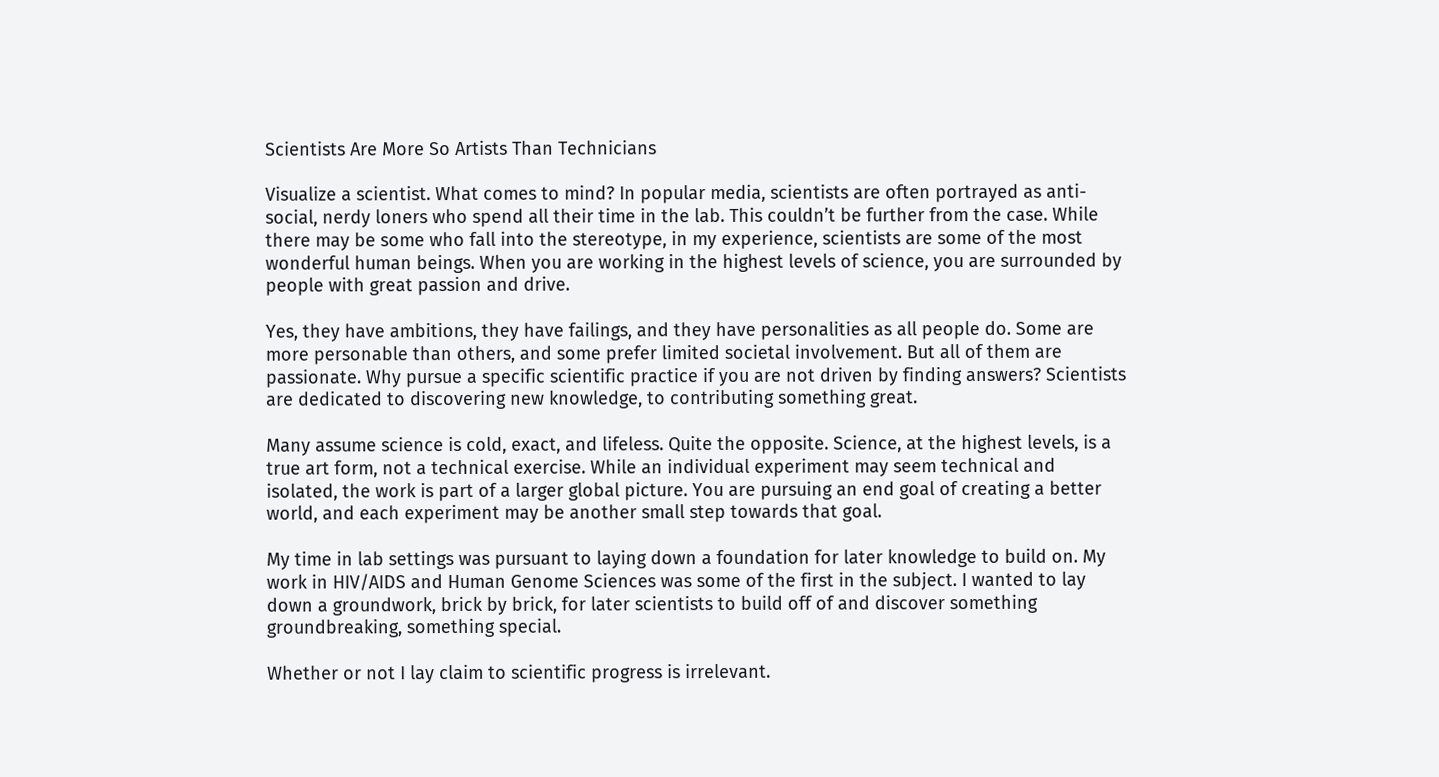Scientists Are More So Artists Than Technicians

Visualize a scientist. What comes to mind? In popular media, scientists are often portrayed as anti-social, nerdy loners who spend all their time in the lab. This couldn’t be further from the case. While there may be some who fall into the stereotype, in my experience, scientists are some of the most wonderful human beings. When you are working in the highest levels of science, you are surrounded by people with great passion and drive.

Yes, they have ambitions, they have failings, and they have personalities as all people do. Some are more personable than others, and some prefer limited societal involvement. But all of them are passionate. Why pursue a specific scientific practice if you are not driven by finding answers? Scientists are dedicated to discovering new knowledge, to contributing something great.

Many assume science is cold, exact, and lifeless. Quite the opposite. Science, at the highest levels, is a true art form, not a technical exercise. While an individual experiment may seem technical and isolated, the work is part of a larger global picture. You are pursuing an end goal of creating a better world, and each experiment may be another small step towards that goal.

My time in lab settings was pursuant to laying down a foundation for later knowledge to build on. My work in HIV/AIDS and Human Genome Sciences was some of the first in the subject. I wanted to lay down a groundwork, brick by brick, for later scientists to build off of and discover something groundbreaking, something special.

Whether or not I lay claim to scientific progress is irrelevant.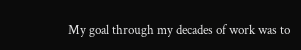My goal through my decades of work was to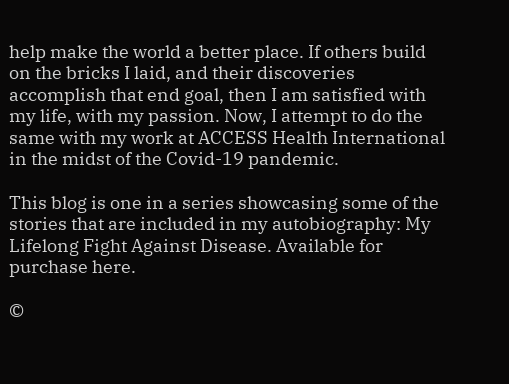help make the world a better place. If others build on the bricks I laid, and their discoveries accomplish that end goal, then I am satisfied with my life, with my passion. Now, I attempt to do the same with my work at ACCESS Health International in the midst of the Covid-19 pandemic.

This blog is one in a series showcasing some of the stories that are included in my autobiography: My Lifelong Fight Against Disease. Available for purchase here.

©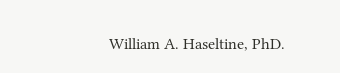William A. Haseltine, PhD.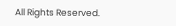All Rights Reserved.